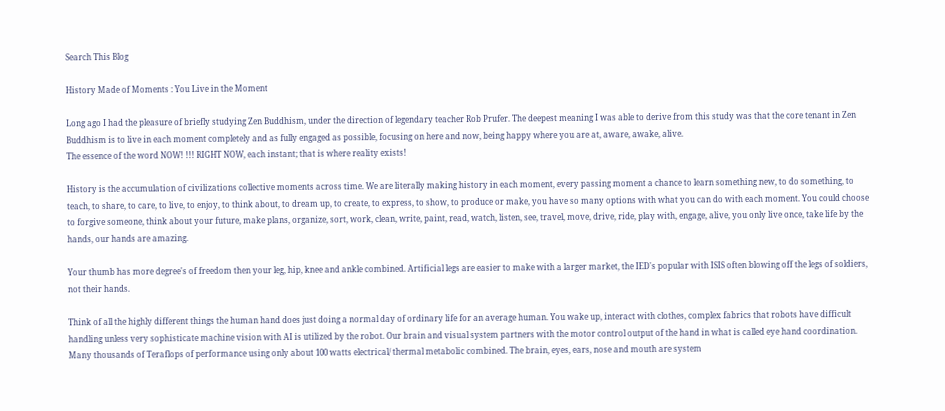Search This Blog

History Made of Moments : You Live in the Moment

Long ago I had the pleasure of briefly studying Zen Buddhism, under the direction of legendary teacher Rob Prufer. The deepest meaning I was able to derive from this study was that the core tenant in Zen Buddhism is to live in each moment completely and as fully engaged as possible, focusing on here and now, being happy where you are at, aware, awake, alive.
The essence of the word NOW! !!! RIGHT NOW, each instant; that is where reality exists!

History is the accumulation of civilizations collective moments across time. We are literally making history in each moment, every passing moment a chance to learn something new, to do something, to teach, to share, to care, to live, to enjoy, to think about, to dream up, to create, to express, to show, to produce or make, you have so many options with what you can do with each moment. You could choose to forgive someone, think about your future, make plans, organize, sort, work, clean, write, paint, read, watch, listen, see, travel, move, drive, ride, play with, engage, alive, you only live once, take life by the hands, our hands are amazing.

Your thumb has more degree's of freedom then your leg, hip, knee and ankle combined. Artificial legs are easier to make with a larger market, the IED's popular with ISIS often blowing off the legs of soldiers, not their hands.

Think of all the highly different things the human hand does just doing a normal day of ordinary life for an average human. You wake up, interact with clothes, complex fabrics that robots have difficult handling unless very sophisticate machine vision with AI is utilized by the robot. Our brain and visual system partners with the motor control output of the hand in what is called eye hand coordination. Many thousands of Teraflops of performance using only about 100 watts electrical/ thermal metabolic combined. The brain, eyes, ears, nose and mouth are system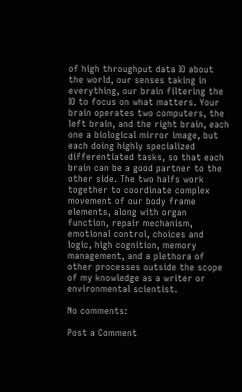of high throughput data IO about the world, our senses taking in everything, our brain filtering the IO to focus on what matters. Your brain operates two computers, the left brain, and the right brain, each one a biological mirror image, but each doing highly specialized differentiated tasks, so that each brain can be a good partner to the other side. The two halfs work together to coordinate complex movement of our body frame elements, along with organ function, repair mechanism, emotional control, choices and logic, high cognition, memory management, and a plethora of other processes outside the scope of my knowledge as a writer or environmental scientist.

No comments:

Post a Comment